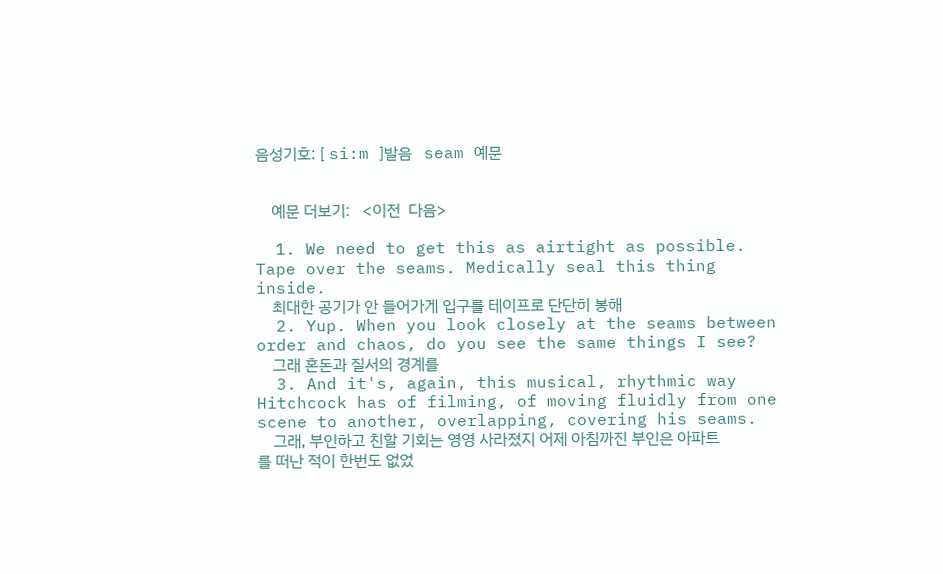음성기호: [ si:m ]발음   seam 예문


    예문 더보기:   <이전  다음>

  1. We need to get this as airtight as possible. Tape over the seams. Medically seal this thing inside.
    최대한 공기가 안 들어가게 입구를 테이프로 단단히 봉해
  2. Yup. When you look closely at the seams between order and chaos, do you see the same things I see?
    그래 혼돈과 질서의 경계를
  3. And it's, again, this musical, rhythmic way Hitchcock has of filming, of moving fluidly from one scene to another, overlapping, covering his seams.
    그래, 부인하고 친할 기회는 영영 사라졌지 어제 아침까진 부인은 아파트를 떠난 적이 한번도 없었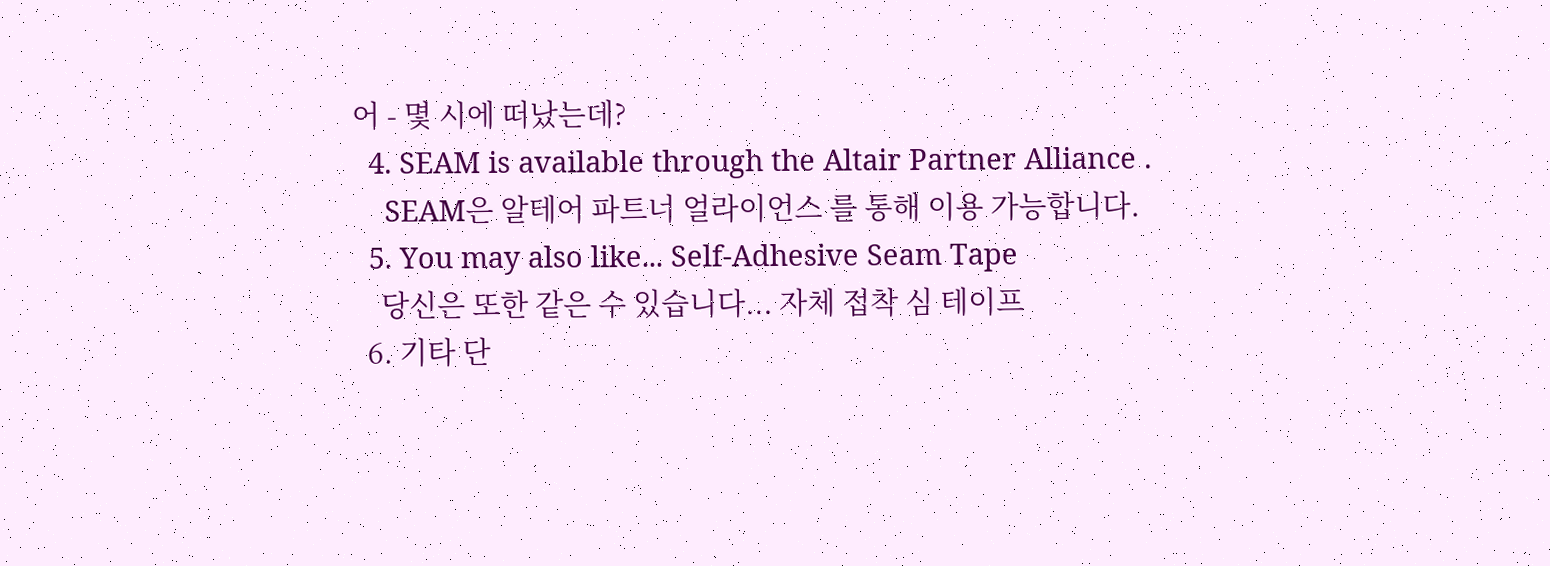어 - 몇 시에 떠났는데?
  4. SEAM is available through the Altair Partner Alliance .
    SEAM은 알테어 파트너 얼라이언스 를 통해 이용 가능합니다.
  5. You may also like... Self-Adhesive Seam Tape
    당신은 또한 같은 수 있습니다... 자체 접착 심 테이프
  6. 기타 단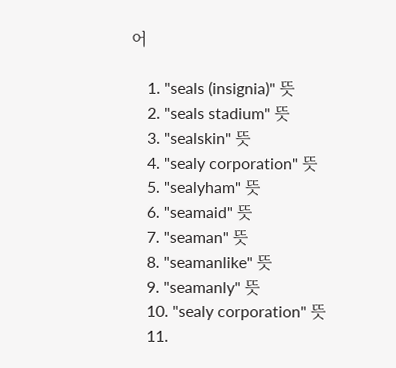어

    1. "seals (insignia)" 뜻
    2. "seals stadium" 뜻
    3. "sealskin" 뜻
    4. "sealy corporation" 뜻
    5. "sealyham" 뜻
    6. "seamaid" 뜻
    7. "seaman" 뜻
    8. "seamanlike" 뜻
    9. "seamanly" 뜻
    10. "sealy corporation" 뜻
    11.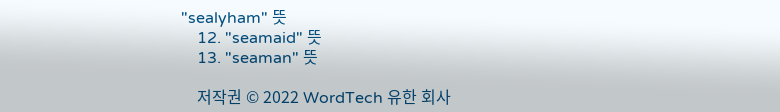"sealyham" 뜻
    12. "seamaid" 뜻
    13. "seaman" 뜻

    저작권 © 2022 WordTech 유한 회사